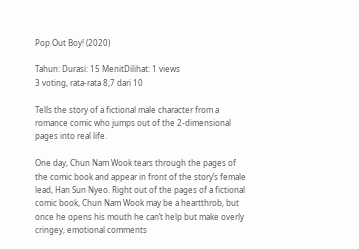Pop Out Boy! (2020)

Tahun: Durasi: 15 MenitDilihat: 1 views
3 voting, rata-rata 8,7 dari 10

Tells the story of a fictional male character from a romance comic who jumps out of the 2-dimensional pages into real life.

One day, Chun Nam Wook tears through the pages of the comic book and appear in front of the story’s female lead, Han Sun Nyeo. Right out of the pages of a fictional comic book, Chun Nam Wook may be a heartthrob, but once he opens his mouth he can’t help but make overly cringey, emotional comments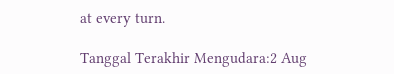at every turn.

Tanggal Terakhir Mengudara:2 Aug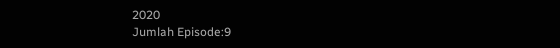2020
Jumlah Episode:9